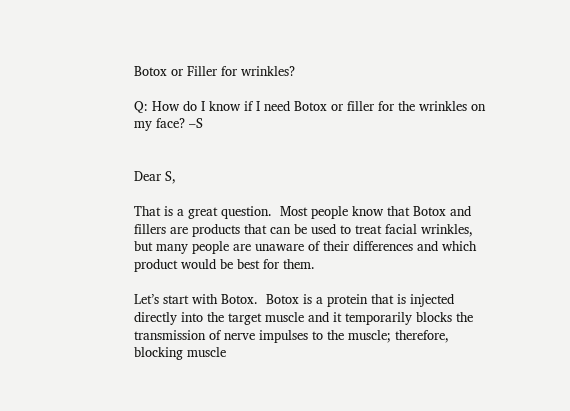Botox or Filler for wrinkles?

Q: How do I know if I need Botox or filler for the wrinkles on my face? –S


Dear S,

That is a great question.  Most people know that Botox and fillers are products that can be used to treat facial wrinkles, but many people are unaware of their differences and which product would be best for them.

Let’s start with Botox.  Botox is a protein that is injected directly into the target muscle and it temporarily blocks the transmission of nerve impulses to the muscle; therefore, blocking muscle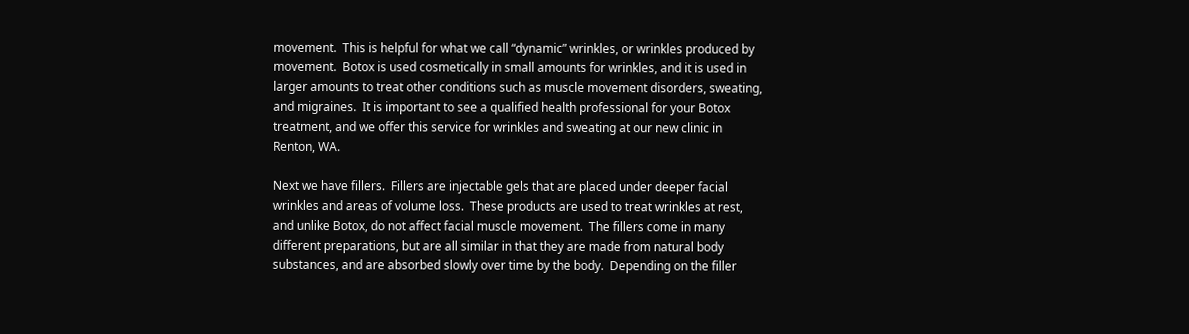movement.  This is helpful for what we call “dynamic” wrinkles, or wrinkles produced by movement.  Botox is used cosmetically in small amounts for wrinkles, and it is used in larger amounts to treat other conditions such as muscle movement disorders, sweating, and migraines.  It is important to see a qualified health professional for your Botox treatment, and we offer this service for wrinkles and sweating at our new clinic in Renton, WA.

Next we have fillers.  Fillers are injectable gels that are placed under deeper facial wrinkles and areas of volume loss.  These products are used to treat wrinkles at rest, and unlike Botox, do not affect facial muscle movement.  The fillers come in many different preparations, but are all similar in that they are made from natural body substances, and are absorbed slowly over time by the body.  Depending on the filler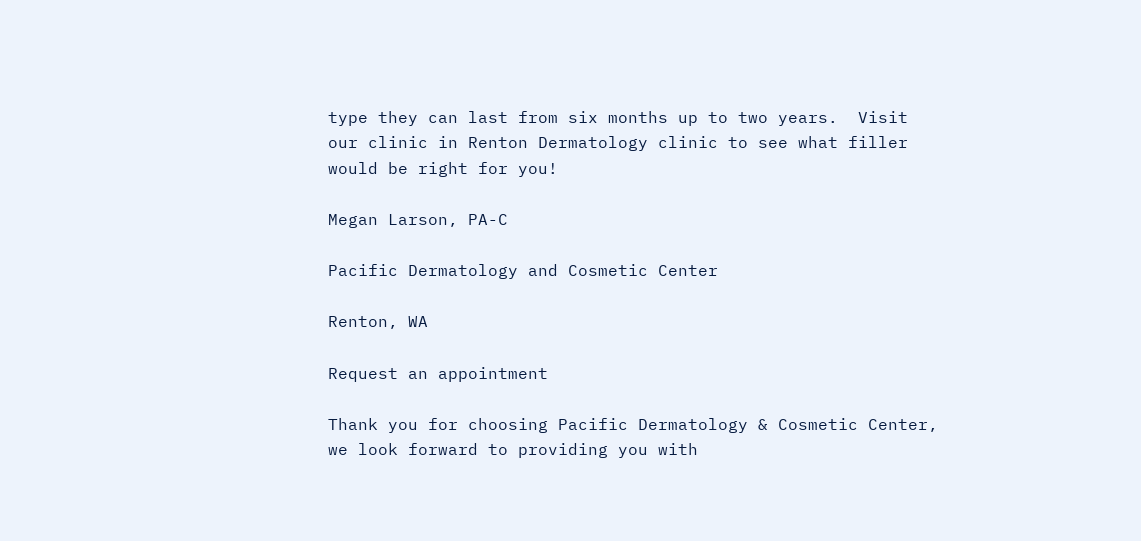type they can last from six months up to two years.  Visit our clinic in Renton Dermatology clinic to see what filler would be right for you!

Megan Larson, PA-C

Pacific Dermatology and Cosmetic Center

Renton, WA

Request an appointment

Thank you for choosing Pacific Dermatology & Cosmetic Center, we look forward to providing you with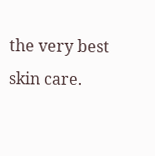the very best skin care.